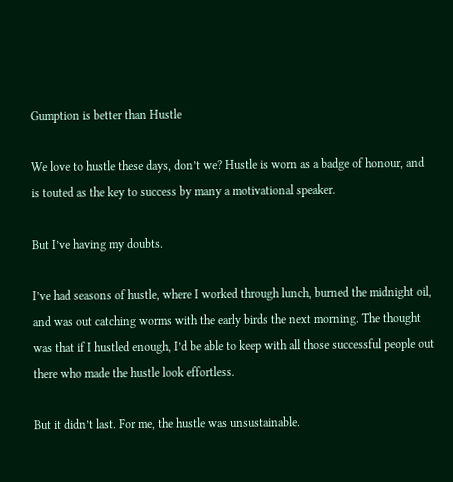Gumption is better than Hustle

We love to hustle these days, don’t we? Hustle is worn as a badge of honour, and is touted as the key to success by many a motivational speaker.

But I’ve having my doubts.

I’ve had seasons of hustle, where I worked through lunch, burned the midnight oil, and was out catching worms with the early birds the next morning. The thought was that if I hustled enough, I’d be able to keep with all those successful people out there who made the hustle look effortless.

But it didn’t last. For me, the hustle was unsustainable.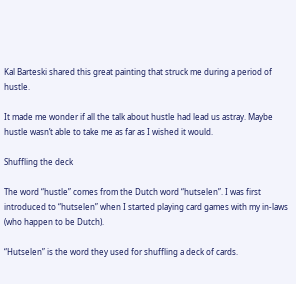Kal Barteski shared this great painting that struck me during a period of hustle.

It made me wonder if all the talk about hustle had lead us astray. Maybe hustle wasn’t able to take me as far as I wished it would.

Shuffling the deck

The word “hustle” comes from the Dutch word “hutselen”. I was first introduced to “hutselen” when I started playing card games with my in-laws (who happen to be Dutch).

“Hutselen” is the word they used for shuffling a deck of cards.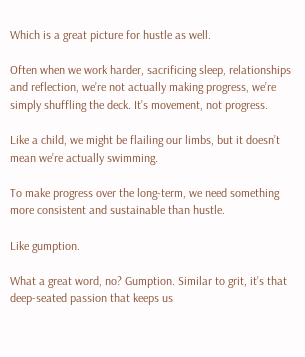Which is a great picture for hustle as well.

Often when we work harder, sacrificing sleep, relationships and reflection, we’re not actually making progress, we’re simply shuffling the deck. It’s movement, not progress.

Like a child, we might be flailing our limbs, but it doesn’t mean we’re actually swimming.

To make progress over the long-term, we need something more consistent and sustainable than hustle.

Like gumption.

What a great word, no? Gumption. Similar to grit, it’s that deep-seated passion that keeps us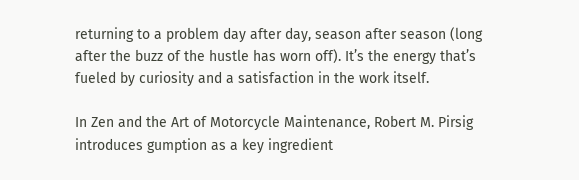returning to a problem day after day, season after season (long after the buzz of the hustle has worn off). It’s the energy that’s fueled by curiosity and a satisfaction in the work itself.

In Zen and the Art of Motorcycle Maintenance, Robert M. Pirsig introduces gumption as a key ingredient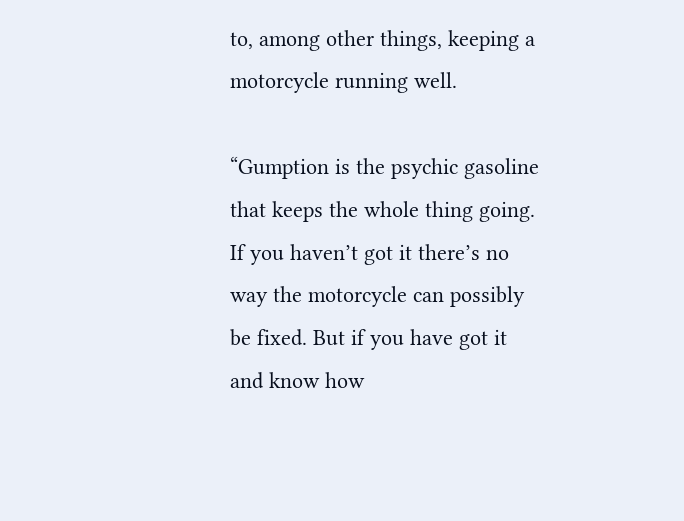to, among other things, keeping a motorcycle running well.

“Gumption is the psychic gasoline that keeps the whole thing going. If you haven’t got it there’s no way the motorcycle can possibly be fixed. But if you have got it and know how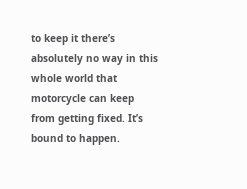to keep it there’s absolutely no way in this whole world that motorcycle can keep from getting fixed. It’s bound to happen.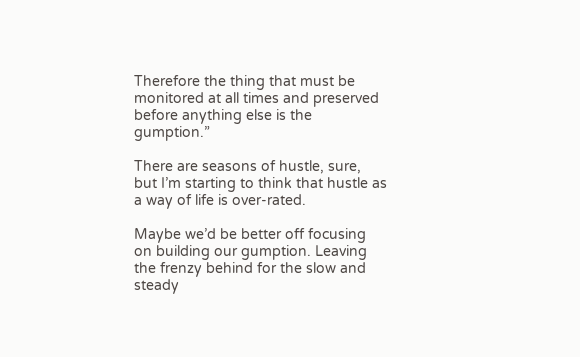Therefore the thing that must be monitored at all times and preserved before anything else is the gumption.”

There are seasons of hustle, sure, but I’m starting to think that hustle as a way of life is over-rated.

Maybe we’d be better off focusing on building our gumption. Leaving the frenzy behind for the slow and steady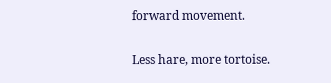forward movement.

Less hare, more tortoise.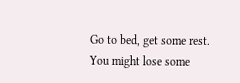Go to bed, get some rest. You might lose some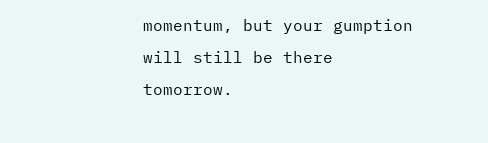momentum, but your gumption will still be there tomorrow.